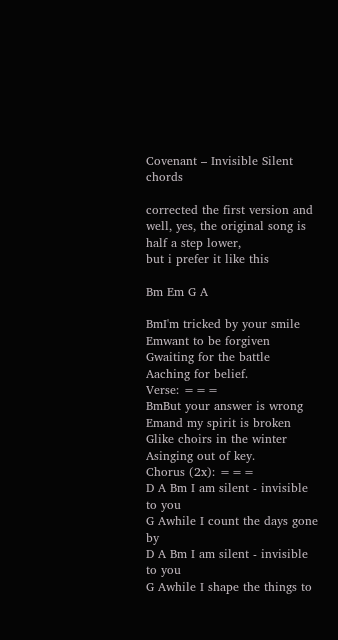Covenant – Invisible Silent chords

corrected the first version and well, yes, the original song is half a step lower,
but i prefer it like this

Bm Em G A

BmI'm tricked by your smile
Emwant to be forgiven
Gwaiting for the battle
Aaching for belief.
Verse: ===
BmBut your answer is wrong
Emand my spirit is broken
Glike choirs in the winter
Asinging out of key.
Chorus (2x): ===
D A Bm I am silent - invisible to you
G Awhile I count the days gone by
D A Bm I am silent - invisible to you
G Awhile I shape the things to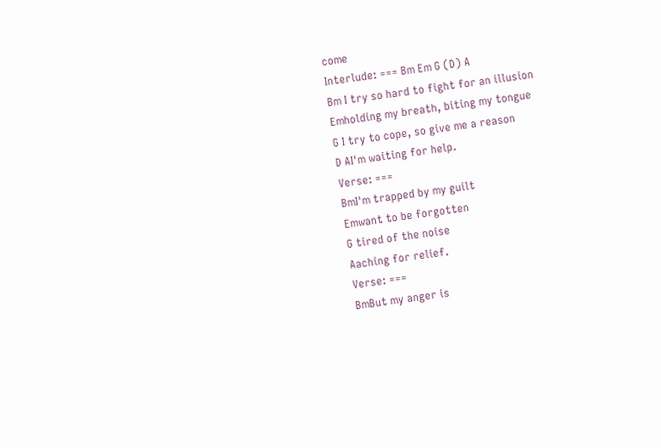come
Interlude: === Bm Em G (D) A
Bm I try so hard to fight for an illusion
Emholding my breath, biting my tongue
G I try to cope, so give me a reason
D AI'm waiting for help.
Verse: ===
BmI'm trapped by my guilt
Emwant to be forgotten
G tired of the noise
Aaching for relief.
Verse: ===
BmBut my anger is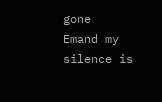gone
Emand my silence is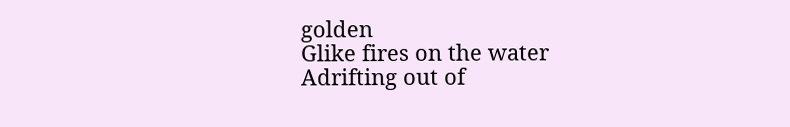golden
Glike fires on the water
Adrifting out of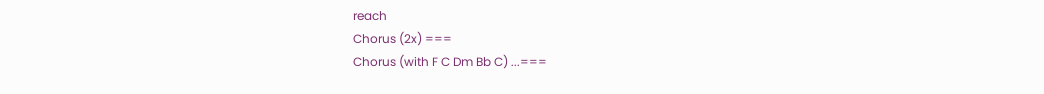reach
Chorus (2x) ===
Chorus (with F C Dm Bb C) ...===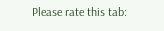Please rate this tab: